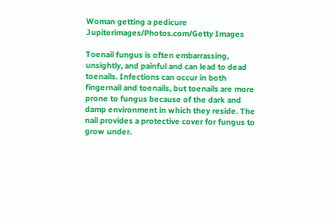Woman getting a pedicure
Jupiterimages/Photos.com/Getty Images

Toenail fungus is often embarrassing, unsightly, and painful and can lead to dead toenails. Infections can occur in both fingernail and toenails, but toenails are more prone to fungus because of the dark and damp environment in which they reside. The nail provides a protective cover for fungus to grow under.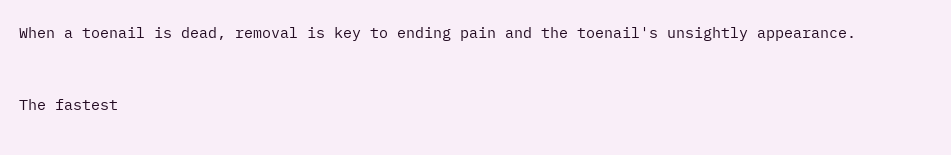When a toenail is dead, removal is key to ending pain and the toenail's unsightly appearance.


The fastest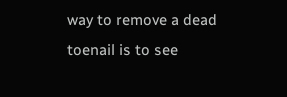way to remove a dead toenail is to see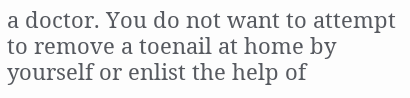a doctor. You do not want to attempt to remove a toenail at home by yourself or enlist the help of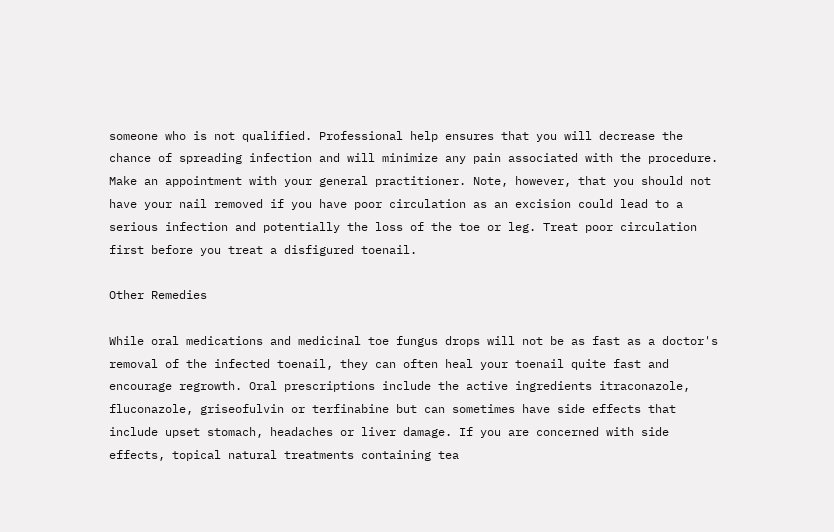someone who is not qualified. Professional help ensures that you will decrease the chance of spreading infection and will minimize any pain associated with the procedure. Make an appointment with your general practitioner. Note, however, that you should not have your nail removed if you have poor circulation as an excision could lead to a serious infection and potentially the loss of the toe or leg. Treat poor circulation first before you treat a disfigured toenail.

Other Remedies

While oral medications and medicinal toe fungus drops will not be as fast as a doctor's removal of the infected toenail, they can often heal your toenail quite fast and encourage regrowth. Oral prescriptions include the active ingredients itraconazole, fluconazole, griseofulvin or terfinabine but can sometimes have side effects that include upset stomach, headaches or liver damage. If you are concerned with side effects, topical natural treatments containing tea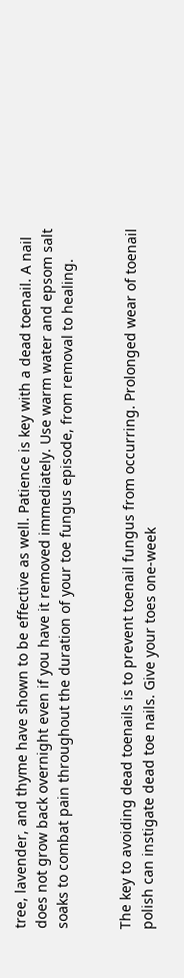tree, lavender, and thyme have shown to be effective as well. Patience is key with a dead toenail. A nail does not grow back overnight even if you have it removed immediately. Use warm water and epsom salt soaks to combat pain throughout the duration of your toe fungus episode, from removal to healing.


The key to avoiding dead toenails is to prevent toenail fungus from occurring. Prolonged wear of toenail polish can instigate dead toe nails. Give your toes one-week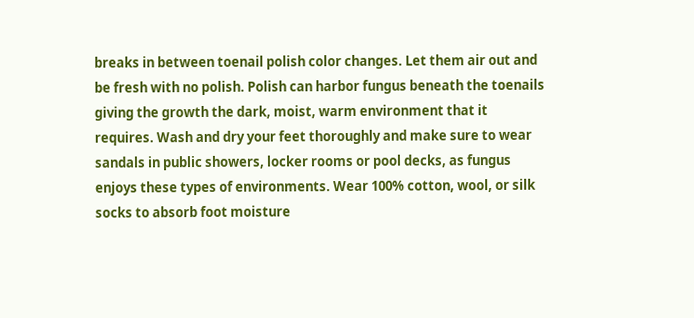breaks in between toenail polish color changes. Let them air out and be fresh with no polish. Polish can harbor fungus beneath the toenails giving the growth the dark, moist, warm environment that it requires. Wash and dry your feet thoroughly and make sure to wear sandals in public showers, locker rooms or pool decks, as fungus enjoys these types of environments. Wear 100% cotton, wool, or silk socks to absorb foot moisture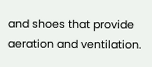and shoes that provide aeration and ventilation.